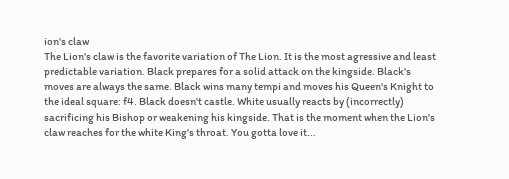ion's claw
The Lion's claw is the favorite variation of The Lion. It is the most agressive and least predictable variation. Black prepares for a solid attack on the kingside. Black's moves are always the same. Black wins many tempi and moves his Queen's Knight to the ideal square: f4. Black doesn't castle. White usually reacts by (incorrectly) sacrificing his Bishop or weakening his kingside. That is the moment when the Lion's claw reaches for the white King's throat. You gotta love it...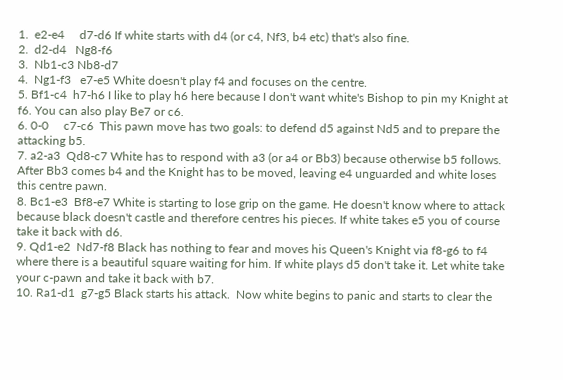1.  e2-e4     d7-d6 If white starts with d4 (or c4, Nf3, b4 etc) that's also fine.
2.  d2-d4   Ng8-f6
3.  Nb1-c3 Nb8-d7
4.  Ng1-f3   e7-e5 White doesn't play f4 and focuses on the centre.
5. Bf1-c4  h7-h6 I like to play h6 here because I don't want white's Bishop to pin my Knight at f6. You can also play Be7 or c6.
6. 0-0     c7-c6  This pawn move has two goals: to defend d5 against Nd5 and to prepare the attacking b5.
7. a2-a3  Qd8-c7 White has to respond with a3 (or a4 or Bb3) because otherwise b5 follows. After Bb3 comes b4 and the Knight has to be moved, leaving e4 unguarded and white loses this centre pawn.
8. Bc1-e3  Bf8-e7 White is starting to lose grip on the game. He doesn't know where to attack because black doesn't castle and therefore centres his pieces. If white takes e5 you of course take it back with d6.
9. Qd1-e2  Nd7-f8 Black has nothing to fear and moves his Queen's Knight via f8-g6 to f4 where there is a beautiful square waiting for him. If white plays d5 don't take it. Let white take your c-pawn and take it back with b7.
10. Ra1-d1  g7-g5 Black starts his attack.  Now white begins to panic and starts to clear the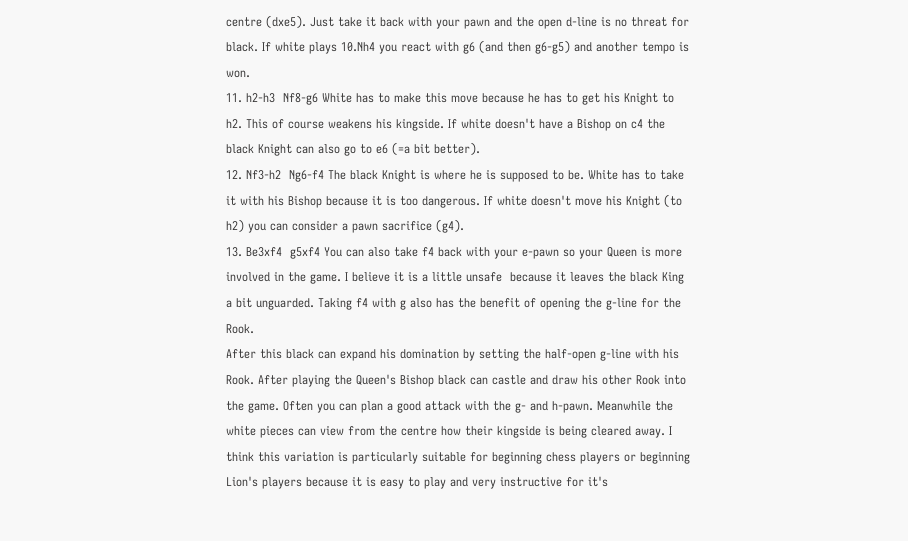centre (dxe5). Just take it back with your pawn and the open d-line is no threat for black. If white plays 10.Nh4 you react with g6 (and then g6-g5) and another tempo is won.
11. h2-h3  Nf8-g6 White has to make this move because he has to get his Knight to h2. This of course weakens his kingside. If white doesn't have a Bishop on c4 the black Knight can also go to e6 (=a bit better).
12. Nf3-h2  Ng6-f4 The black Knight is where he is supposed to be. White has to take it with his Bishop because it is too dangerous. If white doesn't move his Knight (to h2) you can consider a pawn sacrifice (g4).
13. Be3xf4  g5xf4 You can also take f4 back with your e-pawn so your Queen is more involved in the game. I believe it is a little unsafe  because it leaves the black King a bit unguarded. Taking f4 with g also has the benefit of opening the g-line for the Rook.
After this black can expand his domination by setting the half-open g-line with his Rook. After playing the Queen's Bishop black can castle and draw his other Rook into the game. Often you can plan a good attack with the g- and h-pawn. Meanwhile the white pieces can view from the centre how their kingside is being cleared away. I think this variation is particularly suitable for beginning chess players or beginning Lion's players because it is easy to play and very instructive for it's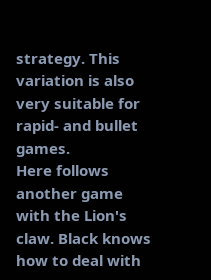strategy. This variation is also very suitable for rapid- and bullet games.
Here follows another game with the Lion's claw. Black knows how to deal with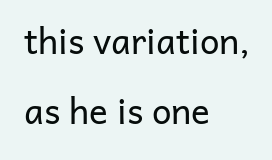this variation, as he is one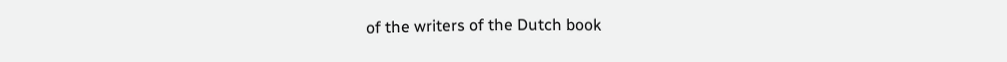of the writers of the Dutch book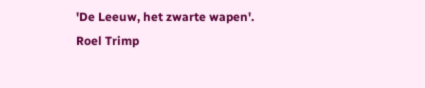'De Leeuw, het zwarte wapen'.
Roel Trimp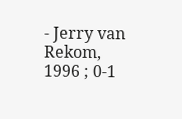- Jerry van Rekom, 1996 ; 0-1